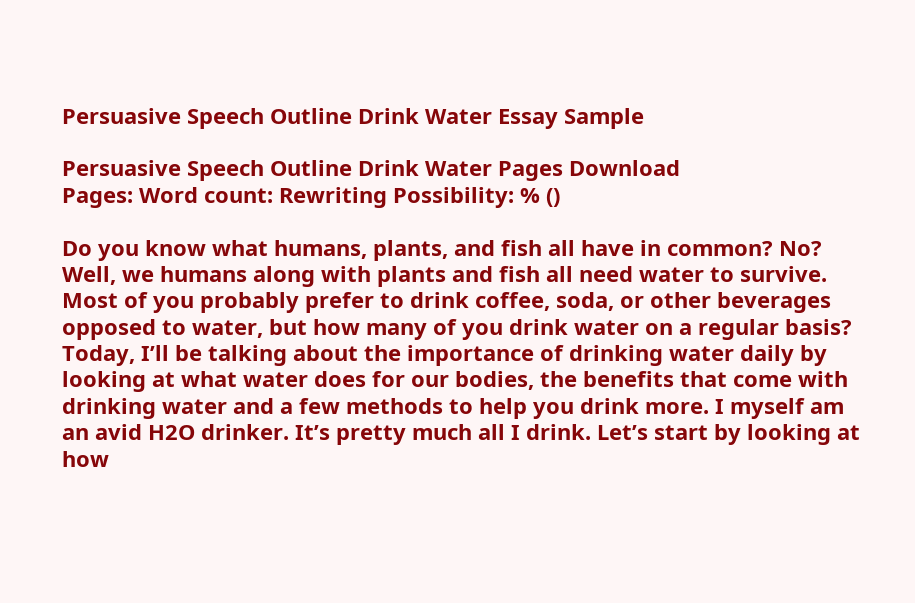Persuasive Speech Outline Drink Water Essay Sample

Persuasive Speech Outline Drink Water Pages Download
Pages: Word count: Rewriting Possibility: % ()

Do you know what humans, plants, and fish all have in common? No? Well, we humans along with plants and fish all need water to survive. Most of you probably prefer to drink coffee, soda, or other beverages opposed to water, but how many of you drink water on a regular basis? Today, I’ll be talking about the importance of drinking water daily by looking at what water does for our bodies, the benefits that come with drinking water and a few methods to help you drink more. I myself am an avid H2O drinker. It’s pretty much all I drink. Let’s start by looking at how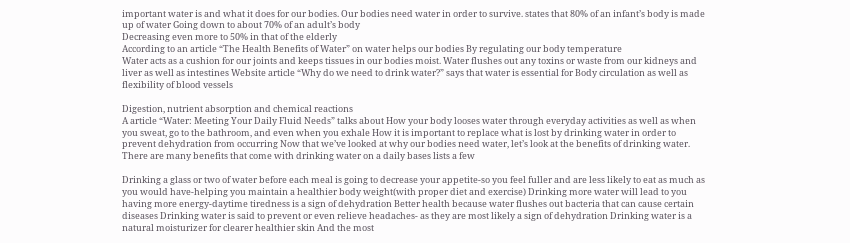important water is and what it does for our bodies. Our bodies need water in order to survive. states that 80% of an infant’s body is made up of water Going down to about 70% of an adult’s body
Decreasing even more to 50% in that of the elderly
According to an article “The Health Benefits of Water” on water helps our bodies By regulating our body temperature
Water acts as a cushion for our joints and keeps tissues in our bodies moist. Water flushes out any toxins or waste from our kidneys and liver as well as intestines Website article “Why do we need to drink water?” says that water is essential for Body circulation as well as flexibility of blood vessels

Digestion, nutrient absorption and chemical reactions
A article “Water: Meeting Your Daily Fluid Needs” talks about How your body looses water through everyday activities as well as when you sweat, go to the bathroom, and even when you exhale How it is important to replace what is lost by drinking water in order to prevent dehydration from occurring Now that we’ve looked at why our bodies need water, let’s look at the benefits of drinking water. There are many benefits that come with drinking water on a daily bases lists a few

Drinking a glass or two of water before each meal is going to decrease your appetite-so you feel fuller and are less likely to eat as much as you would have-helping you maintain a healthier body weight(with proper diet and exercise) Drinking more water will lead to you having more energy-daytime tiredness is a sign of dehydration Better health because water flushes out bacteria that can cause certain diseases Drinking water is said to prevent or even relieve headaches- as they are most likely a sign of dehydration Drinking water is a natural moisturizer for clearer healthier skin And the most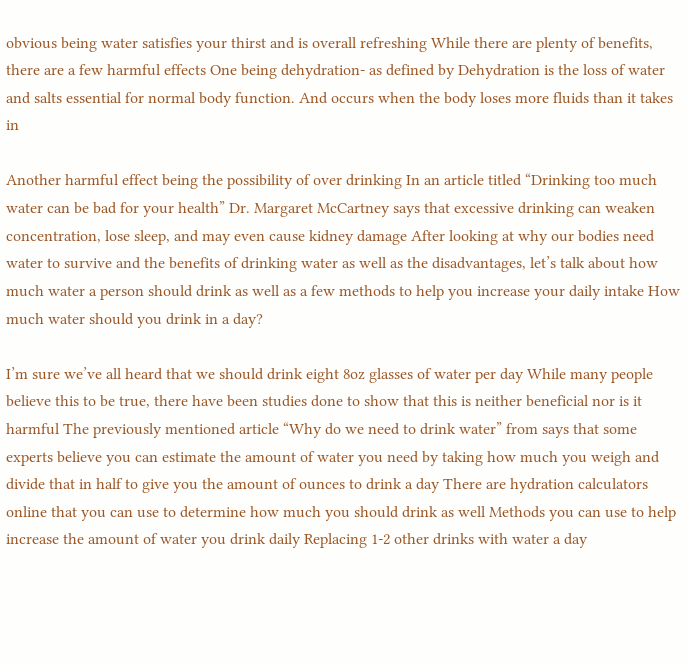obvious being water satisfies your thirst and is overall refreshing While there are plenty of benefits, there are a few harmful effects One being dehydration- as defined by Dehydration is the loss of water and salts essential for normal body function. And occurs when the body loses more fluids than it takes in

Another harmful effect being the possibility of over drinking In an article titled “Drinking too much water can be bad for your health” Dr. Margaret McCartney says that excessive drinking can weaken concentration, lose sleep, and may even cause kidney damage After looking at why our bodies need water to survive and the benefits of drinking water as well as the disadvantages, let’s talk about how much water a person should drink as well as a few methods to help you increase your daily intake How much water should you drink in a day?

I’m sure we’ve all heard that we should drink eight 8oz glasses of water per day While many people believe this to be true, there have been studies done to show that this is neither beneficial nor is it harmful The previously mentioned article “Why do we need to drink water” from says that some experts believe you can estimate the amount of water you need by taking how much you weigh and divide that in half to give you the amount of ounces to drink a day There are hydration calculators online that you can use to determine how much you should drink as well Methods you can use to help increase the amount of water you drink daily Replacing 1-2 other drinks with water a day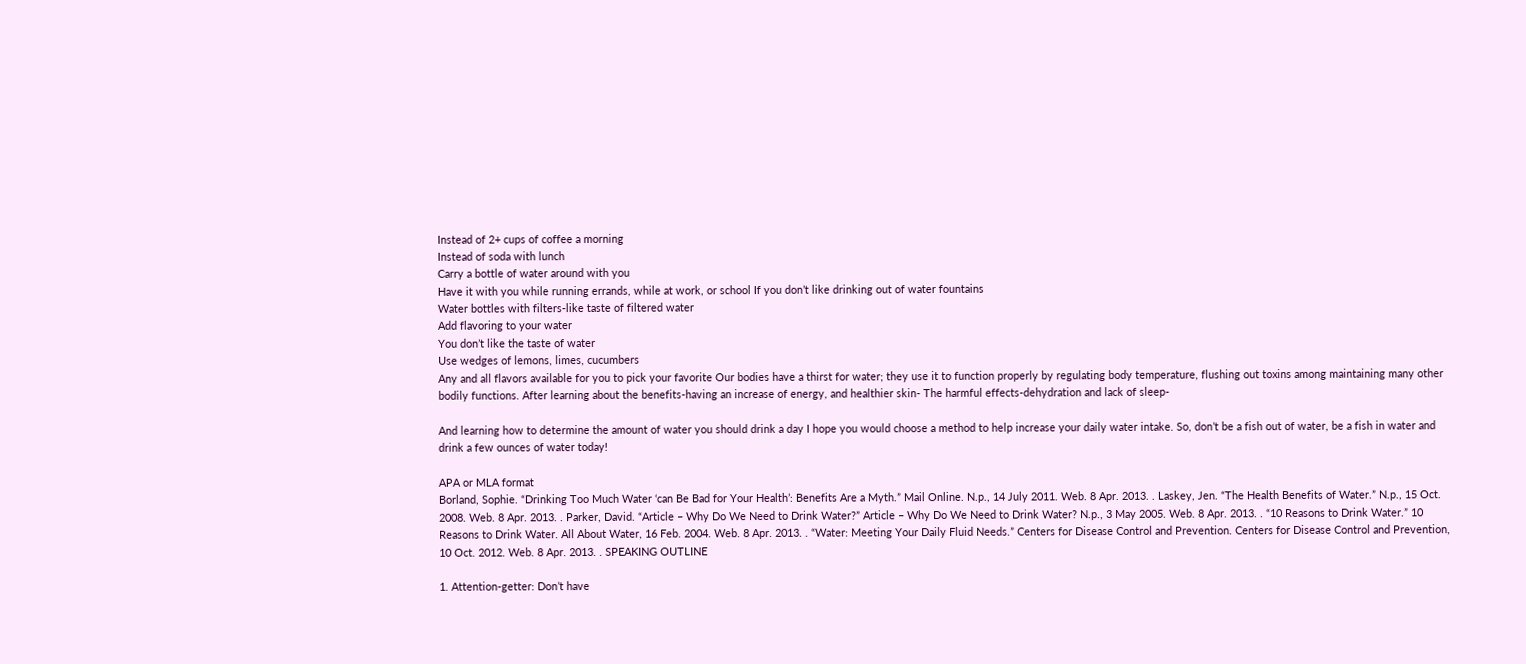Instead of 2+ cups of coffee a morning
Instead of soda with lunch
Carry a bottle of water around with you
Have it with you while running errands, while at work, or school If you don’t like drinking out of water fountains
Water bottles with filters-like taste of filtered water
Add flavoring to your water
You don’t like the taste of water
Use wedges of lemons, limes, cucumbers
Any and all flavors available for you to pick your favorite Our bodies have a thirst for water; they use it to function properly by regulating body temperature, flushing out toxins among maintaining many other bodily functions. After learning about the benefits-having an increase of energy, and healthier skin- The harmful effects-dehydration and lack of sleep-

And learning how to determine the amount of water you should drink a day I hope you would choose a method to help increase your daily water intake. So, don’t be a fish out of water, be a fish in water and drink a few ounces of water today!

APA or MLA format
Borland, Sophie. “Drinking Too Much Water ‘can Be Bad for Your Health’: Benefits Are a Myth.” Mail Online. N.p., 14 July 2011. Web. 8 Apr. 2013. . Laskey, Jen. “The Health Benefits of Water.” N.p., 15 Oct. 2008. Web. 8 Apr. 2013. . Parker, David. “Article – Why Do We Need to Drink Water?” Article – Why Do We Need to Drink Water? N.p., 3 May 2005. Web. 8 Apr. 2013. . “10 Reasons to Drink Water.” 10 Reasons to Drink Water. All About Water, 16 Feb. 2004. Web. 8 Apr. 2013. . “Water: Meeting Your Daily Fluid Needs.” Centers for Disease Control and Prevention. Centers for Disease Control and Prevention, 10 Oct. 2012. Web. 8 Apr. 2013. . SPEAKING OUTLINE

1. Attention-getter: Don’t have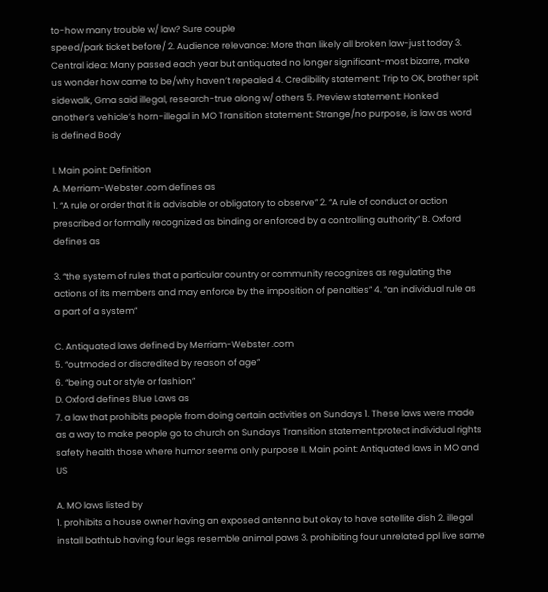to-how many trouble w/ law? Sure couple
speed/park ticket before/ 2. Audience relevance: More than likely all broken law-just today 3. Central idea: Many passed each year but antiquated no longer significant-most bizarre, make us wonder how came to be/why haven’t repealed 4. Credibility statement: Trip to OK, brother spit sidewalk, Gma said illegal, research-true along w/ others 5. Preview statement: Honked another’s vehicle’s horn-illegal in MO Transition statement: Strange/no purpose, is law as word is defined Body

I. Main point: Definition
A. Merriam-Webster .com defines as
1. “A rule or order that it is advisable or obligatory to observe” 2. “A rule of conduct or action prescribed or formally recognized as binding or enforced by a controlling authority” B. Oxford defines as

3. “the system of rules that a particular country or community recognizes as regulating the actions of its members and may enforce by the imposition of penalties” 4. “an individual rule as a part of a system”

C. Antiquated laws defined by Merriam-Webster .com
5. “outmoded or discredited by reason of age”
6. “being out or style or fashion”
D. Oxford defines Blue Laws as
7. a law that prohibits people from doing certain activities on Sundays 1. These laws were made as a way to make people go to church on Sundays Transition statement:protect individual rights safety health those where humor seems only purpose II. Main point: Antiquated laws in MO and US

A. MO laws listed by
1. prohibits a house owner having an exposed antenna but okay to have satellite dish 2. illegal install bathtub having four legs resemble animal paws 3. prohibiting four unrelated ppl live same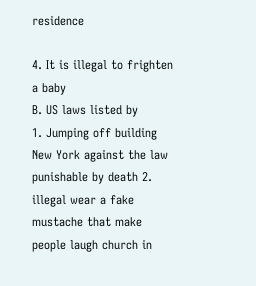residence

4. It is illegal to frighten a baby
B. US laws listed by
1. Jumping off building New York against the law punishable by death 2.
illegal wear a fake mustache that make people laugh church in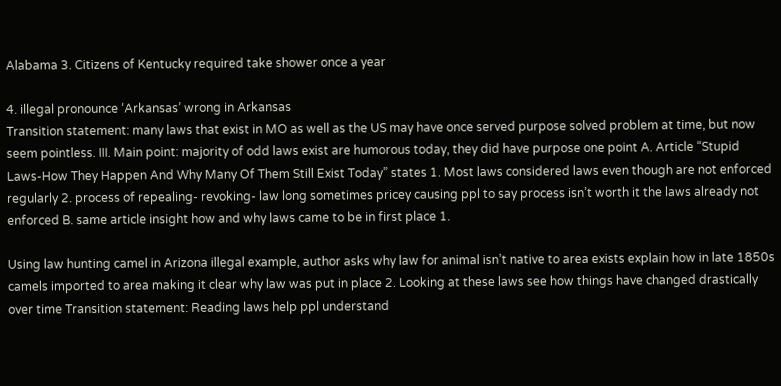Alabama 3. Citizens of Kentucky required take shower once a year

4. illegal pronounce ‘Arkansas’ wrong in Arkansas
Transition statement: many laws that exist in MO as well as the US may have once served purpose solved problem at time, but now seem pointless. III. Main point: majority of odd laws exist are humorous today, they did have purpose one point A. Article “Stupid Laws-How They Happen And Why Many Of Them Still Exist Today” states 1. Most laws considered laws even though are not enforced regularly 2. process of repealing- revoking- law long sometimes pricey causing ppl to say process isn’t worth it the laws already not enforced B. same article insight how and why laws came to be in first place 1.

Using law hunting camel in Arizona illegal example, author asks why law for animal isn’t native to area exists explain how in late 1850s camels imported to area making it clear why law was put in place 2. Looking at these laws see how things have changed drastically over time Transition statement: Reading laws help ppl understand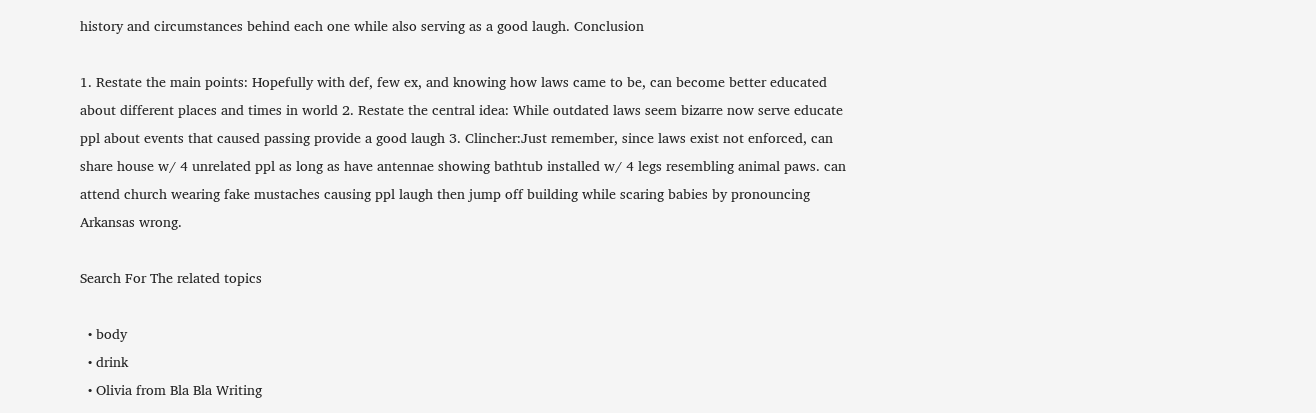history and circumstances behind each one while also serving as a good laugh. Conclusion

1. Restate the main points: Hopefully with def, few ex, and knowing how laws came to be, can become better educated about different places and times in world 2. Restate the central idea: While outdated laws seem bizarre now serve educate ppl about events that caused passing provide a good laugh 3. Clincher:Just remember, since laws exist not enforced, can share house w/ 4 unrelated ppl as long as have antennae showing bathtub installed w/ 4 legs resembling animal paws. can attend church wearing fake mustaches causing ppl laugh then jump off building while scaring babies by pronouncing Arkansas wrong.

Search For The related topics

  • body
  • drink
  • Olivia from Bla Bla Writing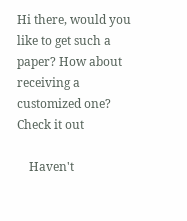Hi there, would you like to get such a paper? How about receiving a customized one? Check it out

    Haven't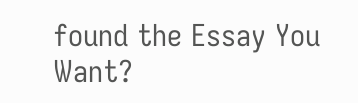found the Essay You Want?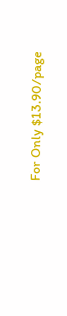For Only $13.90/page